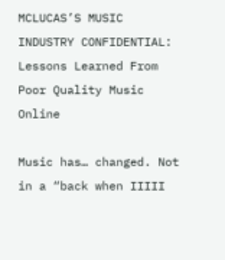MCLUCAS’S MUSIC INDUSTRY CONFIDENTIAL: Lessons Learned From Poor Quality Music Online

Music has… changed. Not in a “back when IIIII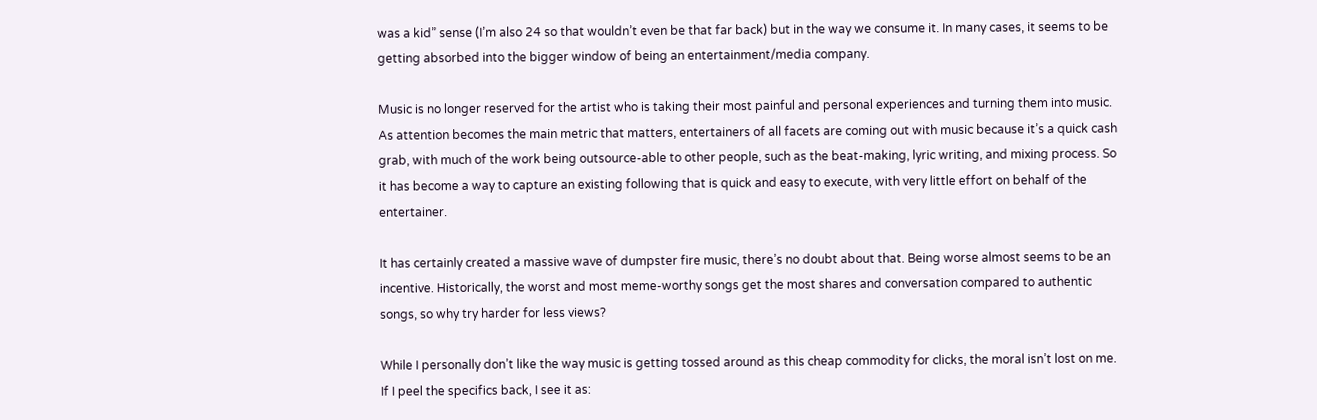was a kid” sense (I’m also 24 so that wouldn’t even be that far back) but in the way we consume it. In many cases, it seems to be getting absorbed into the bigger window of being an entertainment/media company.

Music is no longer reserved for the artist who is taking their most painful and personal experiences and turning them into music. As attention becomes the main metric that matters, entertainers of all facets are coming out with music because it’s a quick cash grab, with much of the work being outsource-able to other people, such as the beat-making, lyric writing, and mixing process. So it has become a way to capture an existing following that is quick and easy to execute, with very little effort on behalf of the entertainer.

It has certainly created a massive wave of dumpster fire music, there’s no doubt about that. Being worse almost seems to be an incentive. Historically, the worst and most meme-worthy songs get the most shares and conversation compared to authentic songs, so why try harder for less views?

While I personally don’t like the way music is getting tossed around as this cheap commodity for clicks, the moral isn’t lost on me. If I peel the specifics back, I see it as: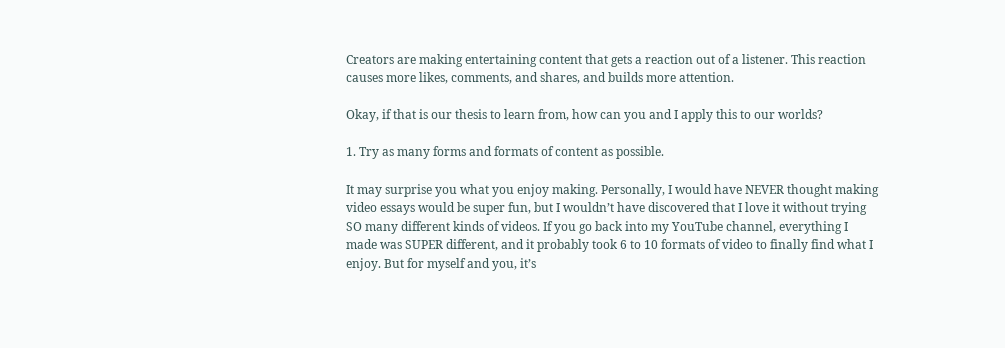Creators are making entertaining content that gets a reaction out of a listener. This reaction causes more likes, comments, and shares, and builds more attention.

Okay, if that is our thesis to learn from, how can you and I apply this to our worlds?

1. Try as many forms and formats of content as possible.

It may surprise you what you enjoy making. Personally, I would have NEVER thought making video essays would be super fun, but I wouldn’t have discovered that I love it without trying SO many different kinds of videos. If you go back into my YouTube channel, everything I made was SUPER different, and it probably took 6 to 10 formats of video to finally find what I enjoy. But for myself and you, it’s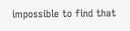impossible to find that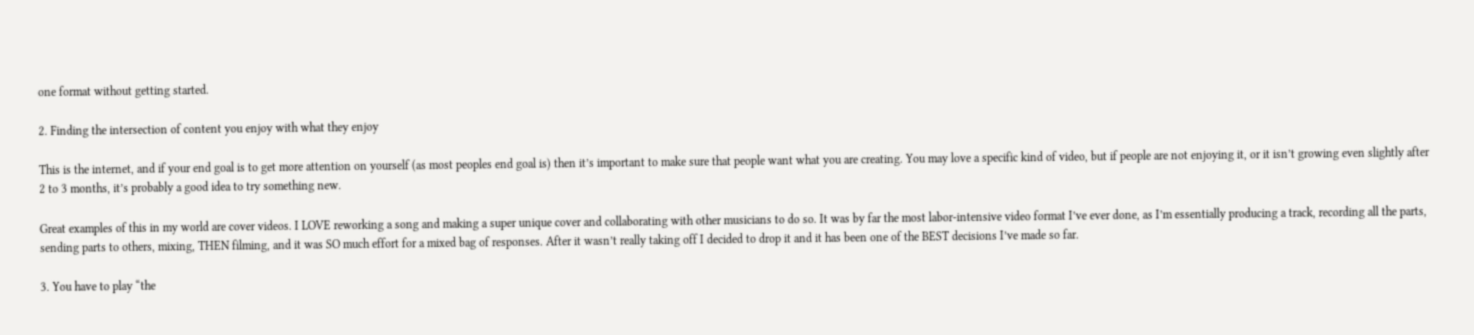one format without getting started.

2. Finding the intersection of content you enjoy with what they enjoy

This is the internet, and if your end goal is to get more attention on yourself (as most peoples end goal is) then it’s important to make sure that people want what you are creating. You may love a specific kind of video, but if people are not enjoying it, or it isn’t growing even slightly after 2 to 3 months, it’s probably a good idea to try something new.

Great examples of this in my world are cover videos. I LOVE reworking a song and making a super unique cover and collaborating with other musicians to do so. It was by far the most labor-intensive video format I’ve ever done, as I’m essentially producing a track, recording all the parts, sending parts to others, mixing, THEN filming, and it was SO much effort for a mixed bag of responses. After it wasn’t really taking off I decided to drop it and it has been one of the BEST decisions I’ve made so far.

3. You have to play “the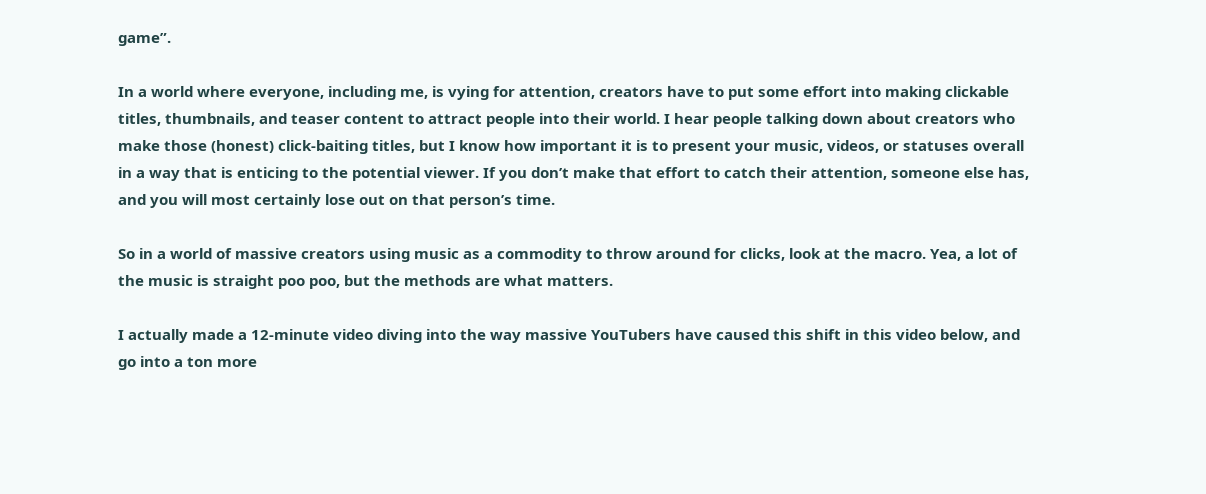game”.

In a world where everyone, including me, is vying for attention, creators have to put some effort into making clickable titles, thumbnails, and teaser content to attract people into their world. I hear people talking down about creators who make those (honest) click-baiting titles, but I know how important it is to present your music, videos, or statuses overall in a way that is enticing to the potential viewer. If you don’t make that effort to catch their attention, someone else has, and you will most certainly lose out on that person’s time.

So in a world of massive creators using music as a commodity to throw around for clicks, look at the macro. Yea, a lot of the music is straight poo poo, but the methods are what matters.

I actually made a 12-minute video diving into the way massive YouTubers have caused this shift in this video below, and go into a ton more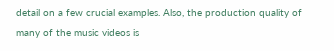detail on a few crucial examples. Also, the production quality of many of the music videos is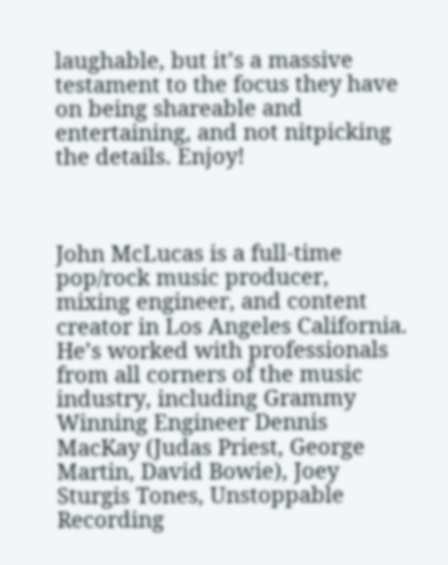laughable, but it’s a massive testament to the focus they have on being shareable and entertaining, and not nitpicking the details. Enjoy!



John McLucas is a full-time pop/rock music producer, mixing engineer, and content creator in Los Angeles California. He’s worked with professionals from all corners of the music industry, including Grammy Winning Engineer Dennis MacKay (Judas Priest, George Martin, David Bowie), Joey Sturgis Tones, Unstoppable Recording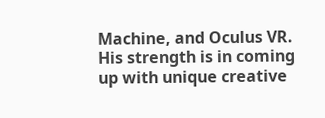Machine, and Oculus VR. His strength is in coming up with unique creative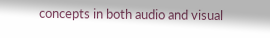concepts in both audio and visual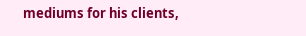mediums for his clients,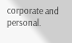corporate and personal.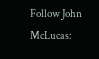Follow John McLucas: